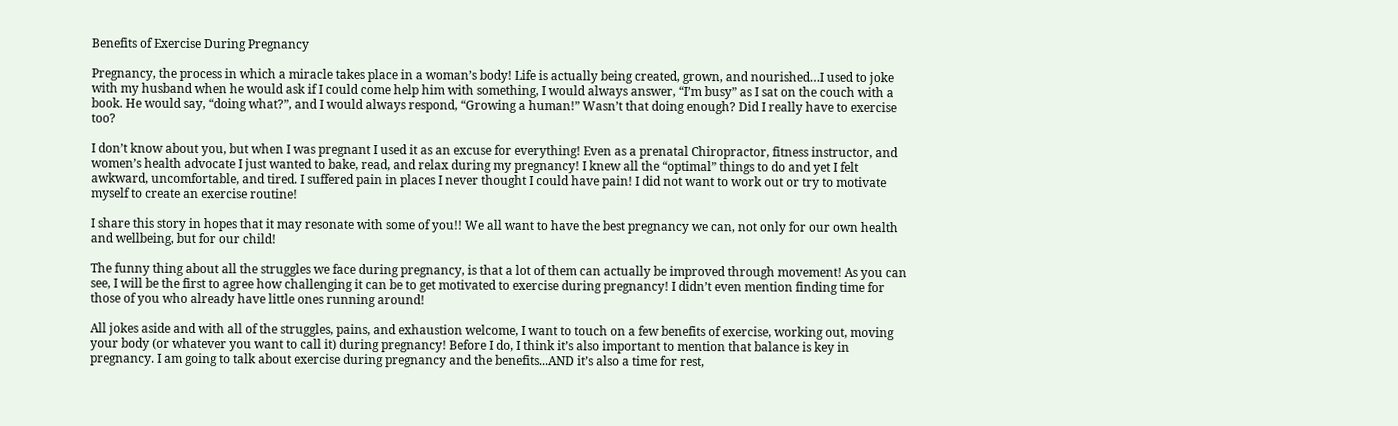Benefits of Exercise During Pregnancy

Pregnancy, the process in which a miracle takes place in a woman’s body! Life is actually being created, grown, and nourished…I used to joke with my husband when he would ask if I could come help him with something, I would always answer, “I’m busy” as I sat on the couch with a book. He would say, “doing what?”, and I would always respond, “Growing a human!” Wasn’t that doing enough? Did I really have to exercise too?

I don’t know about you, but when I was pregnant I used it as an excuse for everything! Even as a prenatal Chiropractor, fitness instructor, and women’s health advocate I just wanted to bake, read, and relax during my pregnancy! I knew all the “optimal” things to do and yet I felt awkward, uncomfortable, and tired. I suffered pain in places I never thought I could have pain! I did not want to work out or try to motivate myself to create an exercise routine!

I share this story in hopes that it may resonate with some of you!! We all want to have the best pregnancy we can, not only for our own health and wellbeing, but for our child!

The funny thing about all the struggles we face during pregnancy, is that a lot of them can actually be improved through movement! As you can see, I will be the first to agree how challenging it can be to get motivated to exercise during pregnancy! I didn’t even mention finding time for those of you who already have little ones running around!

All jokes aside and with all of the struggles, pains, and exhaustion welcome, I want to touch on a few benefits of exercise, working out, moving your body (or whatever you want to call it) during pregnancy! Before I do, I think it’s also important to mention that balance is key in pregnancy. I am going to talk about exercise during pregnancy and the benefits...AND it’s also a time for rest,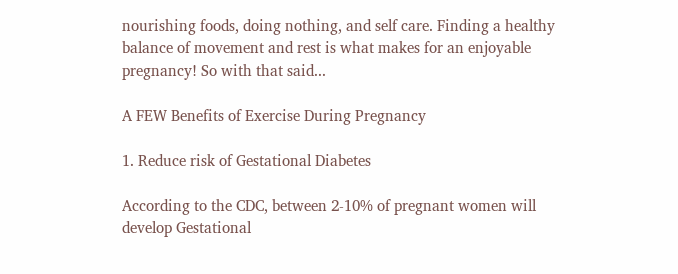nourishing foods, doing nothing, and self care. Finding a healthy balance of movement and rest is what makes for an enjoyable pregnancy! So with that said...

A FEW Benefits of Exercise During Pregnancy

1. Reduce risk of Gestational Diabetes

According to the CDC, between 2-10% of pregnant women will develop Gestational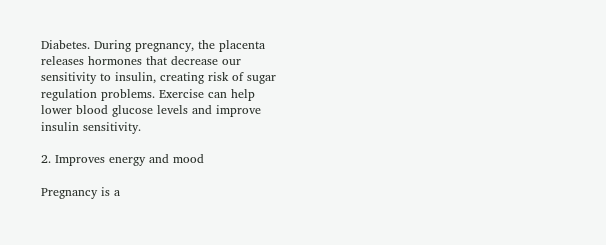Diabetes. During pregnancy, the placenta releases hormones that decrease our sensitivity to insulin, creating risk of sugar regulation problems. Exercise can help lower blood glucose levels and improve insulin sensitivity.

2. Improves energy and mood

Pregnancy is a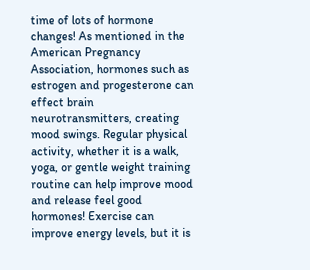time of lots of hormone changes! As mentioned in the American Pregnancy Association, hormones such as estrogen and progesterone can effect brain neurotransmitters, creating mood swings. Regular physical activity, whether it is a walk, yoga, or gentle weight training routine can help improve mood and release feel good hormones! Exercise can improve energy levels, but it is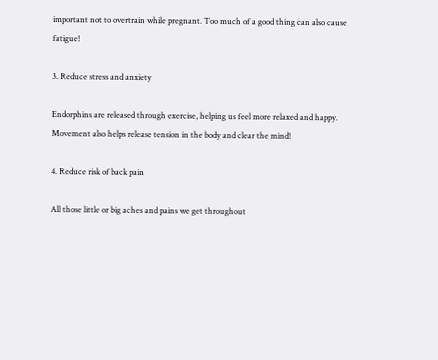important not to overtrain while pregnant. Too much of a good thing can also cause fatigue!

3. Reduce stress and anxiety

Endorphins are released through exercise, helping us feel more relaxed and happy. Movement also helps release tension in the body and clear the mind!

4. Reduce risk of back pain

All those little or big aches and pains we get throughout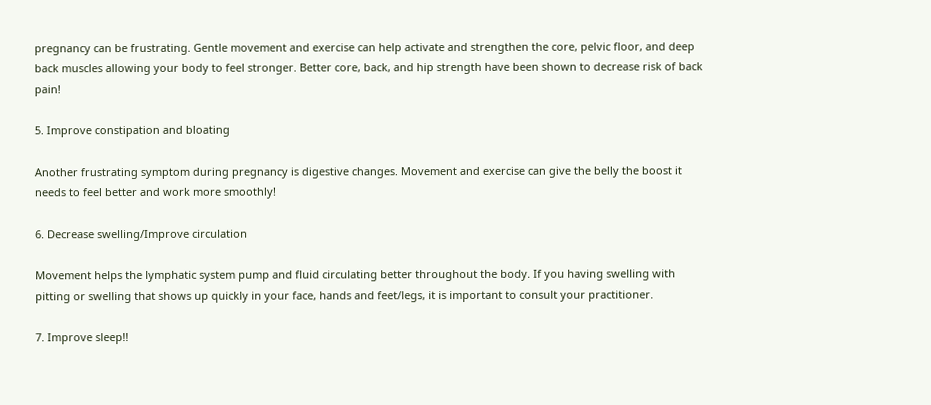pregnancy can be frustrating. Gentle movement and exercise can help activate and strengthen the core, pelvic floor, and deep back muscles allowing your body to feel stronger. Better core, back, and hip strength have been shown to decrease risk of back pain!

5. Improve constipation and bloating

Another frustrating symptom during pregnancy is digestive changes. Movement and exercise can give the belly the boost it needs to feel better and work more smoothly!

6. Decrease swelling/Improve circulation

Movement helps the lymphatic system pump and fluid circulating better throughout the body. If you having swelling with pitting or swelling that shows up quickly in your face, hands and feet/legs, it is important to consult your practitioner.

7. Improve sleep!!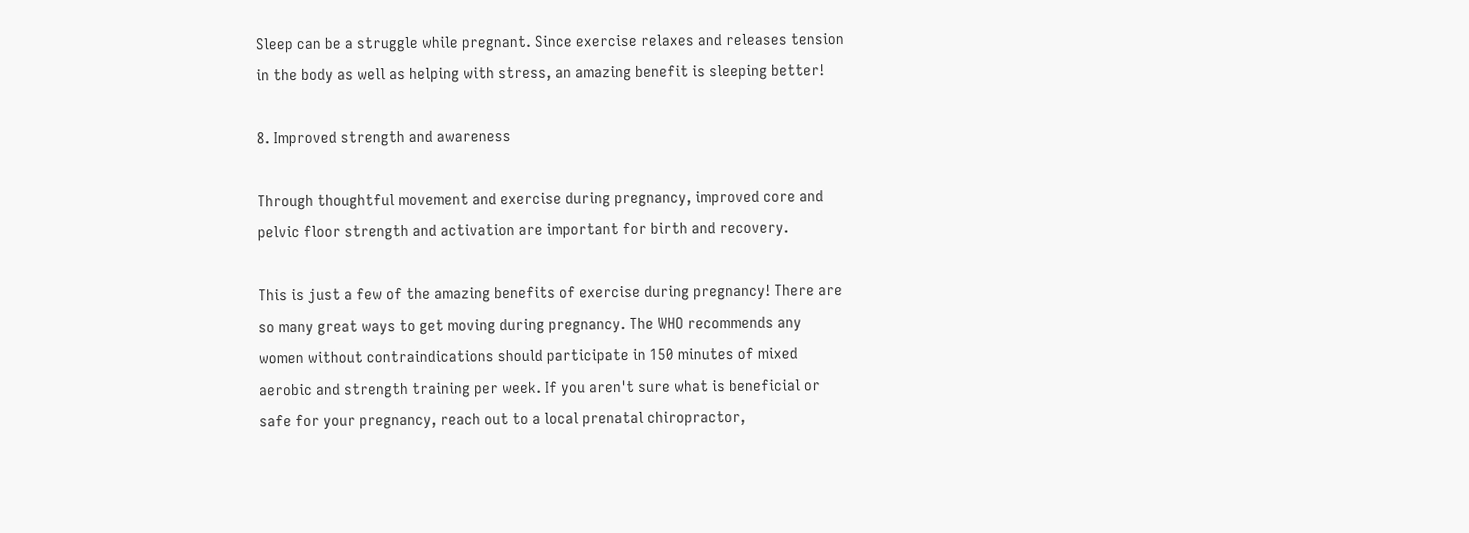Sleep can be a struggle while pregnant. Since exercise relaxes and releases tension in the body as well as helping with stress, an amazing benefit is sleeping better!

8. Improved strength and awareness

Through thoughtful movement and exercise during pregnancy, improved core and pelvic floor strength and activation are important for birth and recovery.

This is just a few of the amazing benefits of exercise during pregnancy! There are so many great ways to get moving during pregnancy. The WHO recommends any women without contraindications should participate in 150 minutes of mixed aerobic and strength training per week. If you aren't sure what is beneficial or safe for your pregnancy, reach out to a local prenatal chiropractor,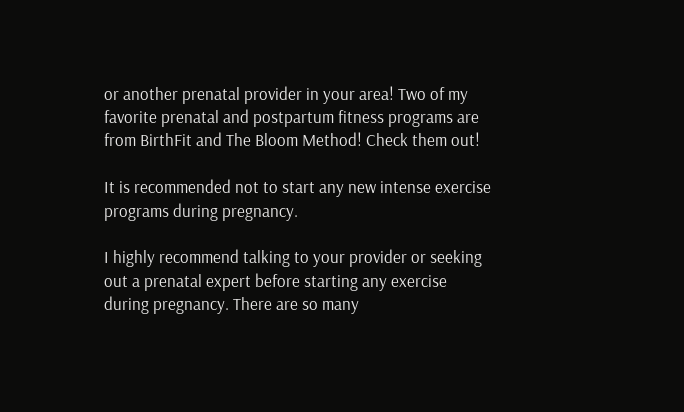or another prenatal provider in your area! Two of my favorite prenatal and postpartum fitness programs are from BirthFit and The Bloom Method! Check them out!

It is recommended not to start any new intense exercise programs during pregnancy.

I highly recommend talking to your provider or seeking out a prenatal expert before starting any exercise during pregnancy. There are so many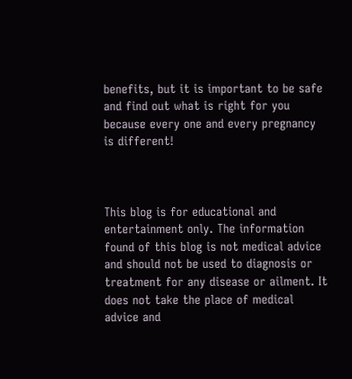benefits, but it is important to be safe and find out what is right for you because every one and every pregnancy is different!



This blog is for educational and entertainment only. The information found of this blog is not medical advice and should not be used to diagnosis or treatment for any disease or ailment. It does not take the place of medical advice and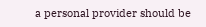a personal provider should be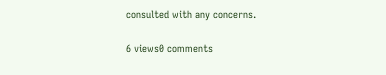consulted with any concerns.

6 views0 comments